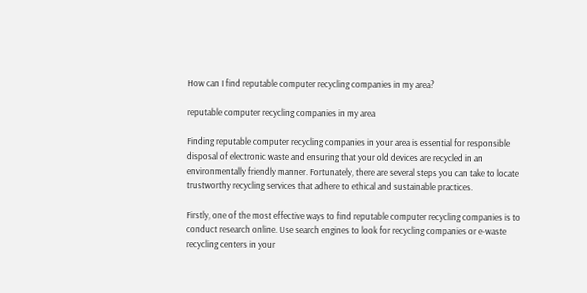How can I find reputable computer recycling companies in my area?

reputable computer recycling companies in my area

Finding reputable computer recycling companies in your area is essential for responsible disposal of electronic waste and ensuring that your old devices are recycled in an environmentally friendly manner. Fortunately, there are several steps you can take to locate trustworthy recycling services that adhere to ethical and sustainable practices.

Firstly, one of the most effective ways to find reputable computer recycling companies is to conduct research online. Use search engines to look for recycling companies or e-waste recycling centers in your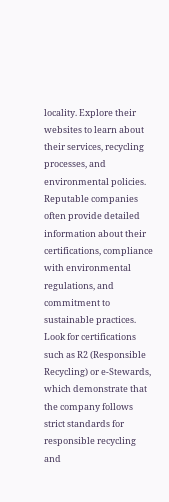locality. Explore their websites to learn about their services, recycling processes, and environmental policies. Reputable companies often provide detailed information about their certifications, compliance with environmental regulations, and commitment to sustainable practices. Look for certifications such as R2 (Responsible Recycling) or e-Stewards, which demonstrate that the company follows strict standards for responsible recycling and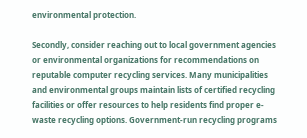environmental protection.

Secondly, consider reaching out to local government agencies or environmental organizations for recommendations on reputable computer recycling services. Many municipalities and environmental groups maintain lists of certified recycling facilities or offer resources to help residents find proper e-waste recycling options. Government-run recycling programs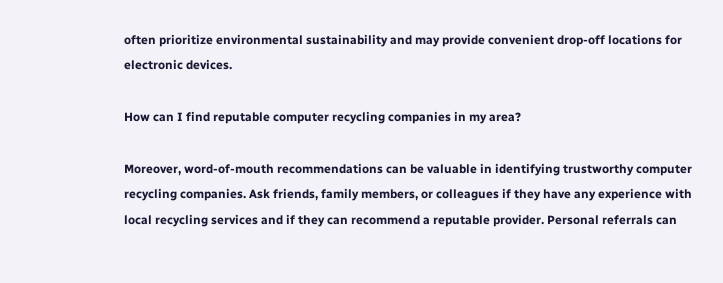often prioritize environmental sustainability and may provide convenient drop-off locations for electronic devices.

How can I find reputable computer recycling companies in my area?

Moreover, word-of-mouth recommendations can be valuable in identifying trustworthy computer recycling companies. Ask friends, family members, or colleagues if they have any experience with local recycling services and if they can recommend a reputable provider. Personal referrals can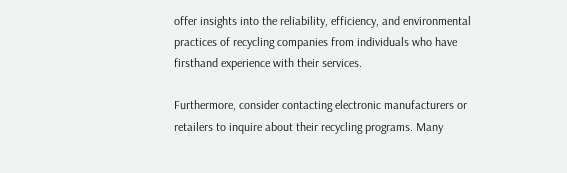offer insights into the reliability, efficiency, and environmental practices of recycling companies from individuals who have firsthand experience with their services.

Furthermore, consider contacting electronic manufacturers or retailers to inquire about their recycling programs. Many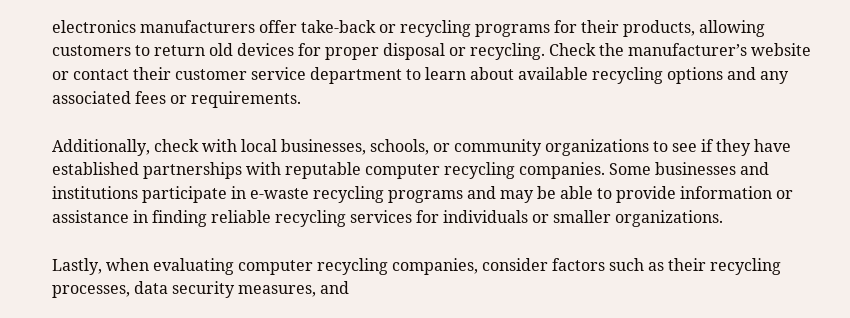electronics manufacturers offer take-back or recycling programs for their products, allowing customers to return old devices for proper disposal or recycling. Check the manufacturer’s website or contact their customer service department to learn about available recycling options and any associated fees or requirements.

Additionally, check with local businesses, schools, or community organizations to see if they have established partnerships with reputable computer recycling companies. Some businesses and institutions participate in e-waste recycling programs and may be able to provide information or assistance in finding reliable recycling services for individuals or smaller organizations.

Lastly, when evaluating computer recycling companies, consider factors such as their recycling processes, data security measures, and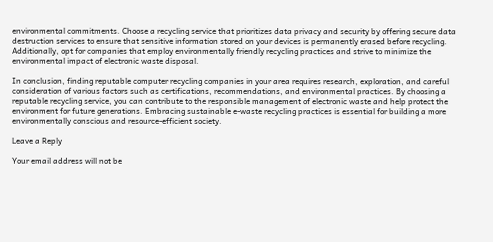environmental commitments. Choose a recycling service that prioritizes data privacy and security by offering secure data destruction services to ensure that sensitive information stored on your devices is permanently erased before recycling. Additionally, opt for companies that employ environmentally friendly recycling practices and strive to minimize the environmental impact of electronic waste disposal.

In conclusion, finding reputable computer recycling companies in your area requires research, exploration, and careful consideration of various factors such as certifications, recommendations, and environmental practices. By choosing a reputable recycling service, you can contribute to the responsible management of electronic waste and help protect the environment for future generations. Embracing sustainable e-waste recycling practices is essential for building a more environmentally conscious and resource-efficient society.

Leave a Reply

Your email address will not be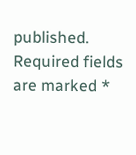published. Required fields are marked *